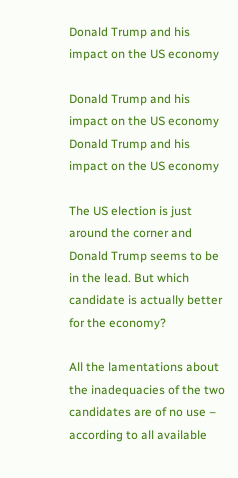Donald Trump and his impact on the US economy

Donald Trump and his impact on the US economy
Donald Trump and his impact on the US economy

The US election is just around the corner and Donald Trump seems to be in the lead. But which candidate is actually better for the economy?

All the lamentations about the inadequacies of the two candidates are of no use – according to all available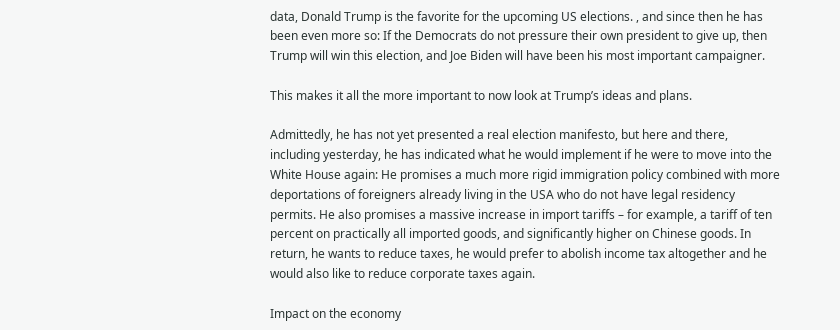data, Donald Trump is the favorite for the upcoming US elections. , and since then he has been even more so: If the Democrats do not pressure their own president to give up, then Trump will win this election, and Joe Biden will have been his most important campaigner.

This makes it all the more important to now look at Trump’s ideas and plans.

Admittedly, he has not yet presented a real election manifesto, but here and there, including yesterday, he has indicated what he would implement if he were to move into the White House again: He promises a much more rigid immigration policy combined with more deportations of foreigners already living in the USA who do not have legal residency permits. He also promises a massive increase in import tariffs – for example, a tariff of ten percent on practically all imported goods, and significantly higher on Chinese goods. In return, he wants to reduce taxes, he would prefer to abolish income tax altogether and he would also like to reduce corporate taxes again.

Impact on the economy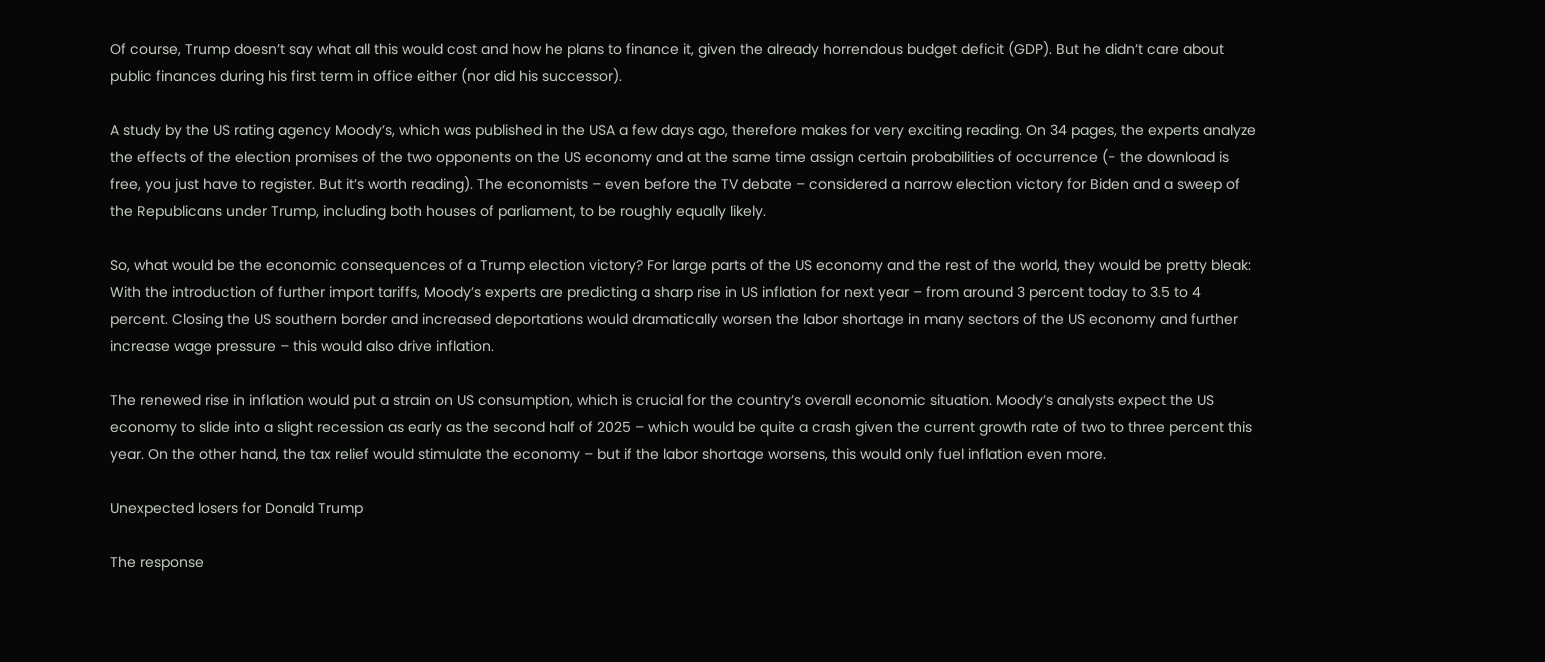Of course, Trump doesn’t say what all this would cost and how he plans to finance it, given the already horrendous budget deficit (GDP). But he didn’t care about public finances during his first term in office either (nor did his successor).

A study by the US rating agency Moody’s, which was published in the USA a few days ago, therefore makes for very exciting reading. On 34 pages, the experts analyze the effects of the election promises of the two opponents on the US economy and at the same time assign certain probabilities of occurrence (- the download is free, you just have to register. But it’s worth reading). The economists – even before the TV debate – considered a narrow election victory for Biden and a sweep of the Republicans under Trump, including both houses of parliament, to be roughly equally likely.

So, what would be the economic consequences of a Trump election victory? For large parts of the US economy and the rest of the world, they would be pretty bleak: With the introduction of further import tariffs, Moody’s experts are predicting a sharp rise in US inflation for next year – from around 3 percent today to 3.5 to 4 percent. Closing the US southern border and increased deportations would dramatically worsen the labor shortage in many sectors of the US economy and further increase wage pressure – this would also drive inflation.

The renewed rise in inflation would put a strain on US consumption, which is crucial for the country’s overall economic situation. Moody’s analysts expect the US economy to slide into a slight recession as early as the second half of 2025 – which would be quite a crash given the current growth rate of two to three percent this year. On the other hand, the tax relief would stimulate the economy – but if the labor shortage worsens, this would only fuel inflation even more.

Unexpected losers for Donald Trump

The response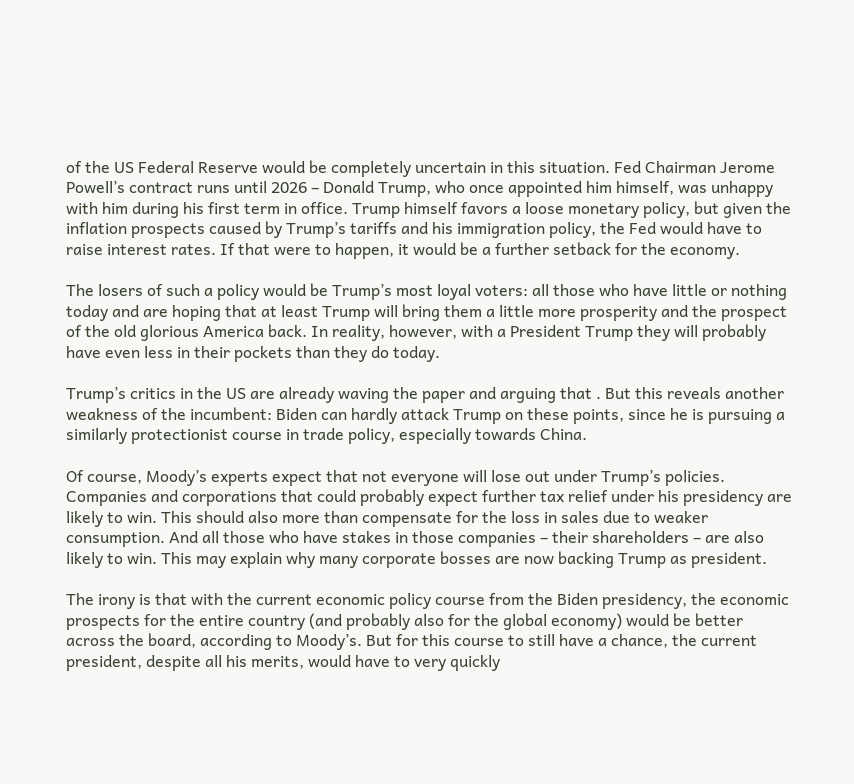of the US Federal Reserve would be completely uncertain in this situation. Fed Chairman Jerome Powell’s contract runs until 2026 – Donald Trump, who once appointed him himself, was unhappy with him during his first term in office. Trump himself favors a loose monetary policy, but given the inflation prospects caused by Trump’s tariffs and his immigration policy, the Fed would have to raise interest rates. If that were to happen, it would be a further setback for the economy.

The losers of such a policy would be Trump’s most loyal voters: all those who have little or nothing today and are hoping that at least Trump will bring them a little more prosperity and the prospect of the old glorious America back. In reality, however, with a President Trump they will probably have even less in their pockets than they do today.

Trump’s critics in the US are already waving the paper and arguing that . But this reveals another weakness of the incumbent: Biden can hardly attack Trump on these points, since he is pursuing a similarly protectionist course in trade policy, especially towards China.

Of course, Moody’s experts expect that not everyone will lose out under Trump’s policies. Companies and corporations that could probably expect further tax relief under his presidency are likely to win. This should also more than compensate for the loss in sales due to weaker consumption. And all those who have stakes in those companies – their shareholders – are also likely to win. This may explain why many corporate bosses are now backing Trump as president.

The irony is that with the current economic policy course from the Biden presidency, the economic prospects for the entire country (and probably also for the global economy) would be better across the board, according to Moody’s. But for this course to still have a chance, the current president, despite all his merits, would have to very quickly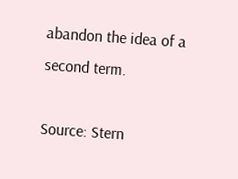abandon the idea of a second term.

Source: Stern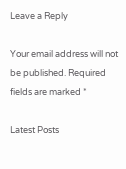Leave a Reply

Your email address will not be published. Required fields are marked *

Latest Posts